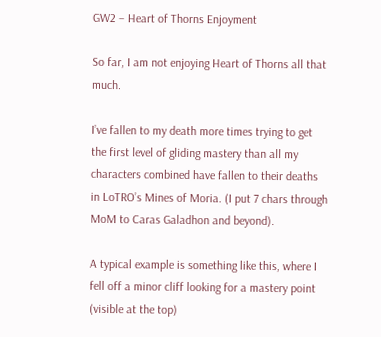GW2 – Heart of Thorns Enjoyment

So far, I am not enjoying Heart of Thorns all that much.

I’ve fallen to my death more times trying to get the first level of gliding mastery than all my characters combined have fallen to their deaths in LoTRO’s Mines of Moria. (I put 7 chars through MoM to Caras Galadhon and beyond).

A typical example is something like this, where I fell off a minor cliff looking for a mastery point (visible at the top)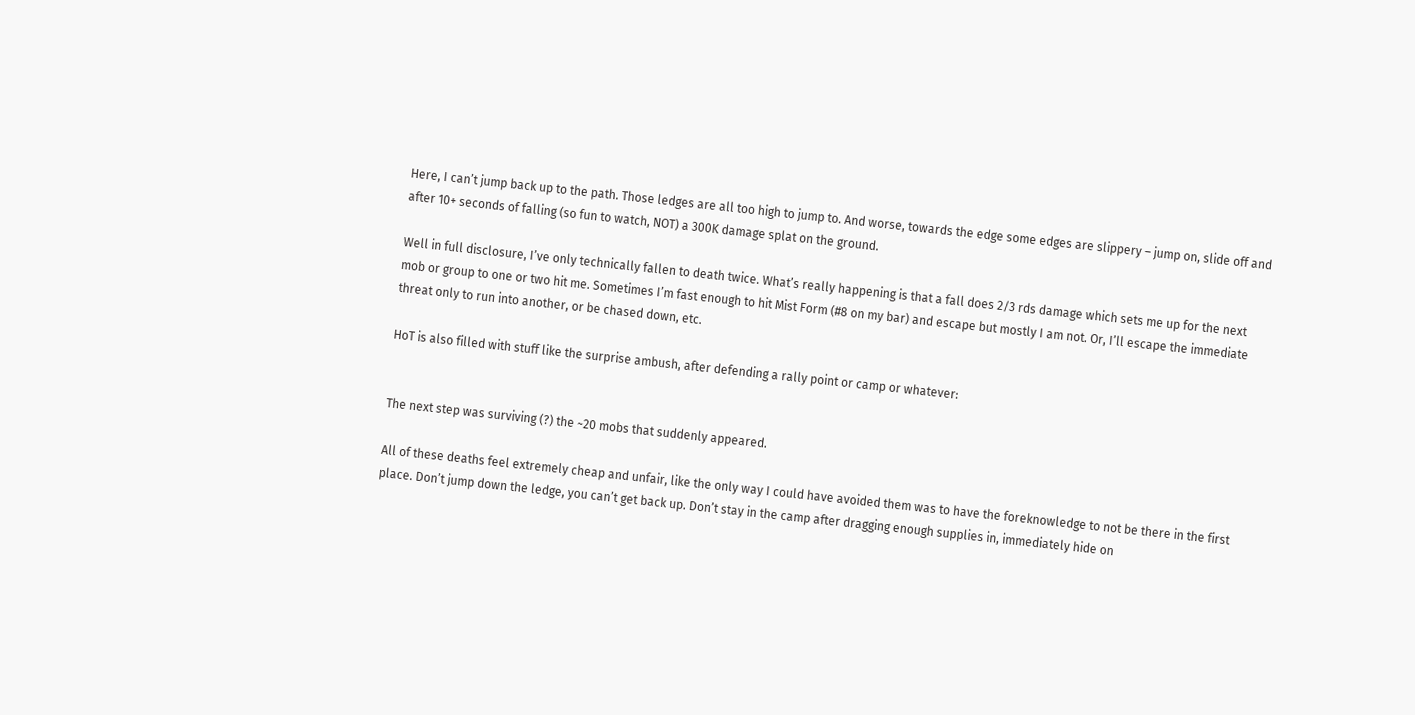Here, I can’t jump back up to the path. Those ledges are all too high to jump to. And worse, towards the edge some edges are slippery – jump on, slide off and after 10+ seconds of falling (so fun to watch, NOT) a 300K damage splat on the ground.

Well in full disclosure, I’ve only technically fallen to death twice. What’s really happening is that a fall does 2/3 rds damage which sets me up for the next mob or group to one or two hit me. Sometimes I’m fast enough to hit Mist Form (#8 on my bar) and escape but mostly I am not. Or, I’ll escape the immediate threat only to run into another, or be chased down, etc.

HoT is also filled with stuff like the surprise ambush, after defending a rally point or camp or whatever:


The next step was surviving (?) the ~20 mobs that suddenly appeared.

All of these deaths feel extremely cheap and unfair, like the only way I could have avoided them was to have the foreknowledge to not be there in the first place. Don’t jump down the ledge, you can’t get back up. Don’t stay in the camp after dragging enough supplies in, immediately hide on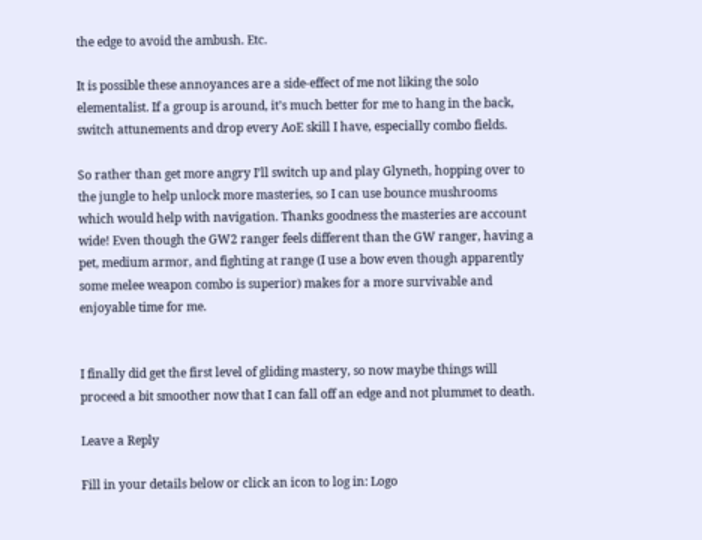the edge to avoid the ambush. Etc.

It is possible these annoyances are a side-effect of me not liking the solo elementalist. If a group is around, it’s much better for me to hang in the back, switch attunements and drop every AoE skill I have, especially combo fields.

So rather than get more angry I’ll switch up and play Glyneth, hopping over to the jungle to help unlock more masteries, so I can use bounce mushrooms which would help with navigation. Thanks goodness the masteries are account wide! Even though the GW2 ranger feels different than the GW ranger, having a pet, medium armor, and fighting at range (I use a bow even though apparently some melee weapon combo is superior) makes for a more survivable and enjoyable time for me.


I finally did get the first level of gliding mastery, so now maybe things will proceed a bit smoother now that I can fall off an edge and not plummet to death.

Leave a Reply

Fill in your details below or click an icon to log in: Logo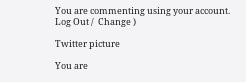You are commenting using your account. Log Out /  Change )

Twitter picture

You are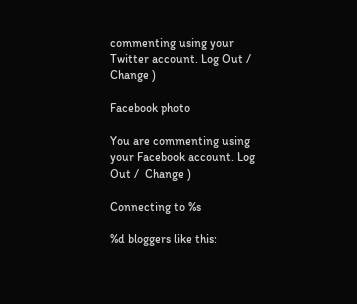commenting using your Twitter account. Log Out /  Change )

Facebook photo

You are commenting using your Facebook account. Log Out /  Change )

Connecting to %s

%d bloggers like this: